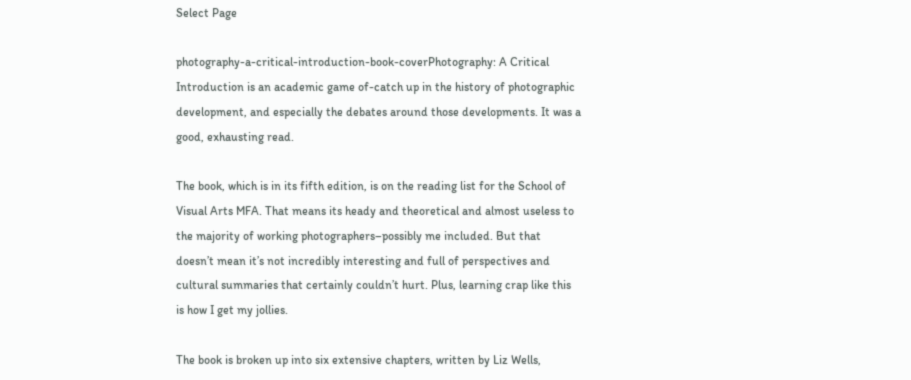Select Page

photography-a-critical-introduction-book-coverPhotography: A Critical Introduction is an academic game of-catch up in the history of photographic development, and especially the debates around those developments. It was a good, exhausting read.

The book, which is in its fifth edition, is on the reading list for the School of Visual Arts MFA. That means its heady and theoretical and almost useless to the majority of working photographers–possibly me included. But that doesn’t mean it’s not incredibly interesting and full of perspectives and cultural summaries that certainly couldn’t hurt. Plus, learning crap like this is how I get my jollies.

The book is broken up into six extensive chapters, written by Liz Wells,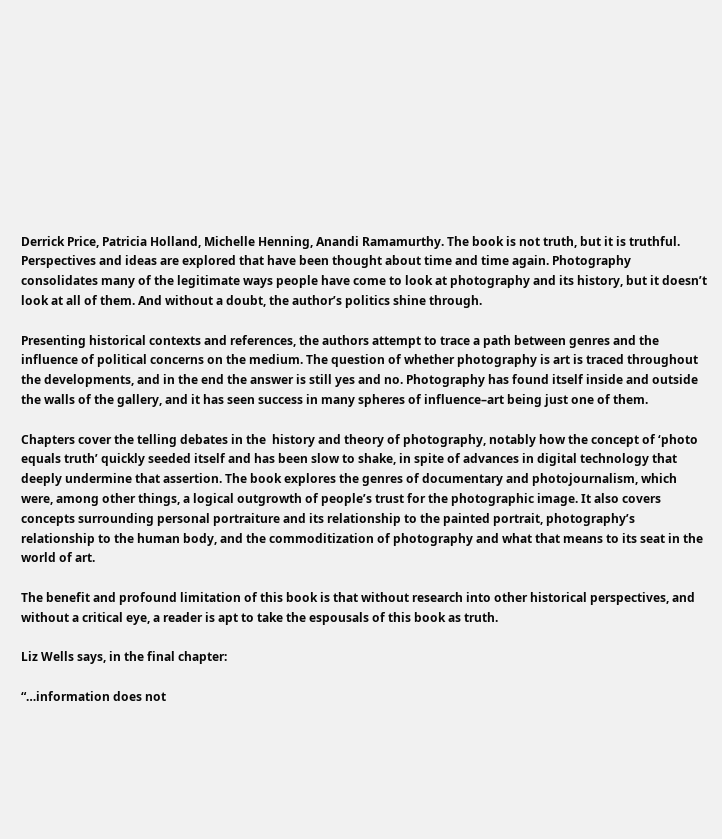Derrick Price, Patricia Holland, Michelle Henning, Anandi Ramamurthy. The book is not truth, but it is truthful. Perspectives and ideas are explored that have been thought about time and time again. Photography consolidates many of the legitimate ways people have come to look at photography and its history, but it doesn’t look at all of them. And without a doubt, the author’s politics shine through.

Presenting historical contexts and references, the authors attempt to trace a path between genres and the influence of political concerns on the medium. The question of whether photography is art is traced throughout the developments, and in the end the answer is still yes and no. Photography has found itself inside and outside the walls of the gallery, and it has seen success in many spheres of influence–art being just one of them.

Chapters cover the telling debates in the  history and theory of photography, notably how the concept of ‘photo equals truth’ quickly seeded itself and has been slow to shake, in spite of advances in digital technology that deeply undermine that assertion. The book explores the genres of documentary and photojournalism, which were, among other things, a logical outgrowth of people’s trust for the photographic image. It also covers concepts surrounding personal portraiture and its relationship to the painted portrait, photography’s relationship to the human body, and the commoditization of photography and what that means to its seat in the world of art.

The benefit and profound limitation of this book is that without research into other historical perspectives, and without a critical eye, a reader is apt to take the espousals of this book as truth.

Liz Wells says, in the final chapter:

“…information does not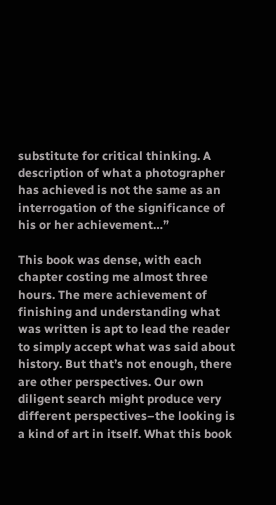substitute for critical thinking. A description of what a photographer has achieved is not the same as an interrogation of the significance of his or her achievement…”

This book was dense, with each chapter costing me almost three hours. The mere achievement of finishing and understanding what was written is apt to lead the reader to simply accept what was said about history. But that’s not enough, there are other perspectives. Our own diligent search might produce very different perspectives–the looking is a kind of art in itself. What this book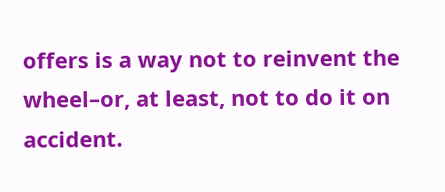offers is a way not to reinvent the wheel–or, at least, not to do it on accident.